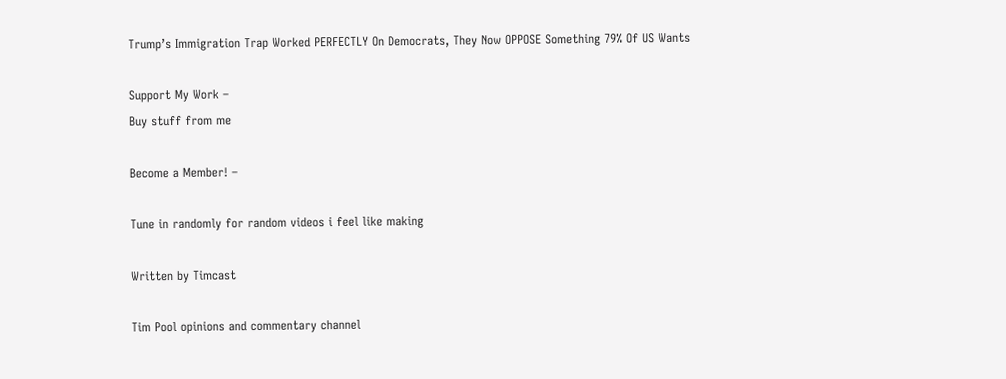Trump’s Immigration Trap Worked PERFECTLY On Democrats, They Now OPPOSE Something 79% Of US Wants

Support My Work –
Buy stuff from me

Become a Member! –

Tune in randomly for random videos i feel like making

Written by Timcast

Tim Pool opinions and commentary channel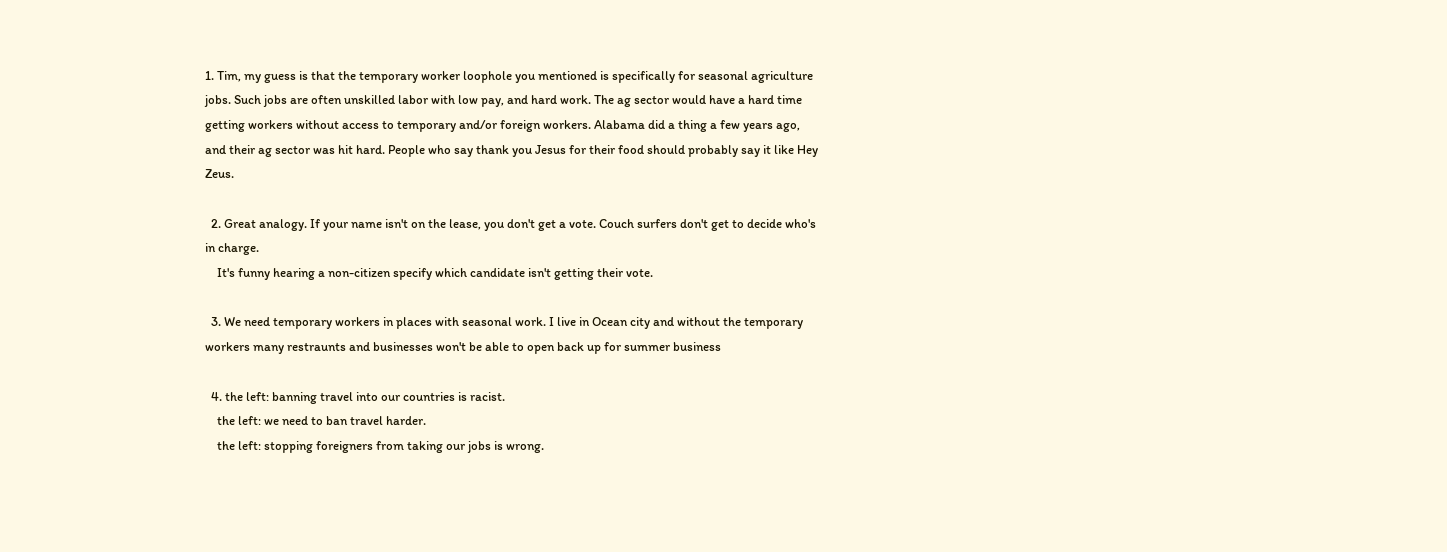1. Tim, my guess is that the temporary worker loophole you mentioned is specifically for seasonal agriculture jobs. Such jobs are often unskilled labor with low pay, and hard work. The ag sector would have a hard time getting workers without access to temporary and/or foreign workers. Alabama did a thing a few years ago, and their ag sector was hit hard. People who say thank you Jesus for their food should probably say it like Hey Zeus.

  2. Great analogy. If your name isn't on the lease, you don't get a vote. Couch surfers don't get to decide who's in charge.
    It's funny hearing a non-citizen specify which candidate isn't getting their vote.

  3. We need temporary workers in places with seasonal work. I live in Ocean city and without the temporary workers many restraunts and businesses won't be able to open back up for summer business

  4. the left: banning travel into our countries is racist.
    the left: we need to ban travel harder.
    the left: stopping foreigners from taking our jobs is wrong.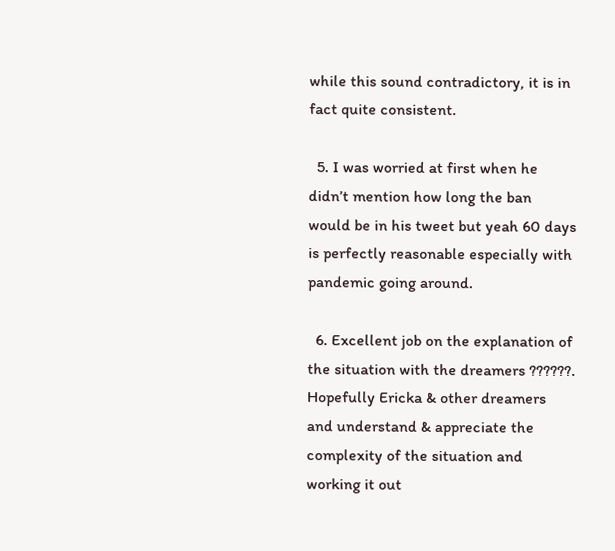while this sound contradictory, it is in fact quite consistent.

  5. I was worried at first when he didn’t mention how long the ban would be in his tweet but yeah 60 days is perfectly reasonable especially with pandemic going around.

  6. Excellent job on the explanation of the situation with the dreamers ??????. Hopefully Ericka & other dreamers and understand & appreciate the complexity of the situation and working it out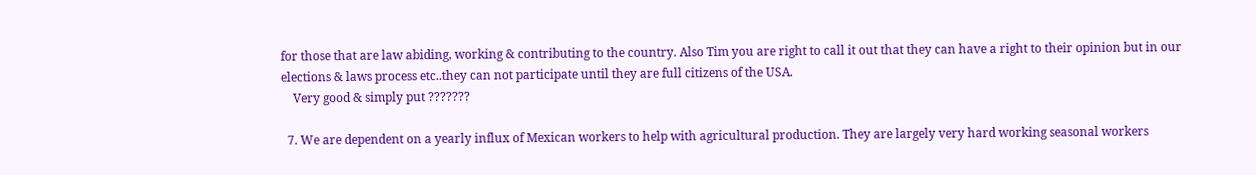for those that are law abiding, working & contributing to the country. Also Tim you are right to call it out that they can have a right to their opinion but in our elections & laws process etc..they can not participate until they are full citizens of the USA.
    Very good & simply put ???????

  7. We are dependent on a yearly influx of Mexican workers to help with agricultural production. They are largely very hard working seasonal workers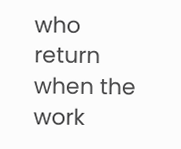who return when the work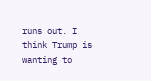runs out. I think Trump is wanting to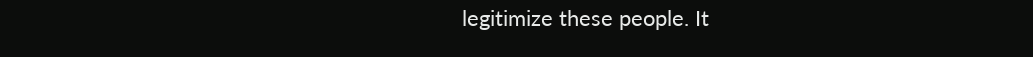legitimize these people. It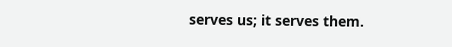serves us; it serves them.